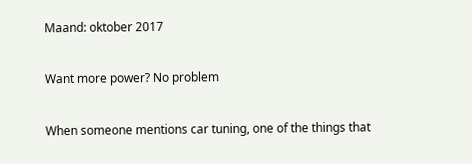Maand: oktober 2017

Want more power? No problem

When someone mentions car tuning, one of the things that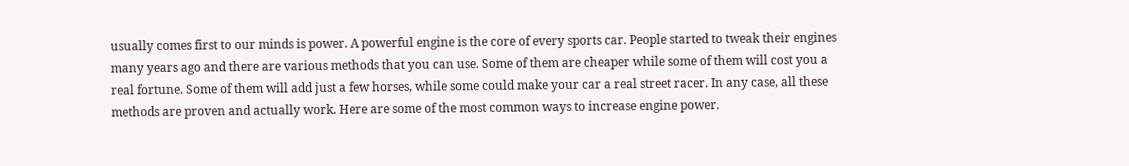usually comes first to our minds is power. A powerful engine is the core of every sports car. People started to tweak their engines many years ago and there are various methods that you can use. Some of them are cheaper while some of them will cost you a real fortune. Some of them will add just a few horses, while some could make your car a real street racer. In any case, all these methods are proven and actually work. Here are some of the most common ways to increase engine power.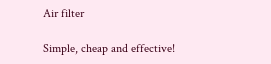Air filter

Simple, cheap and effective!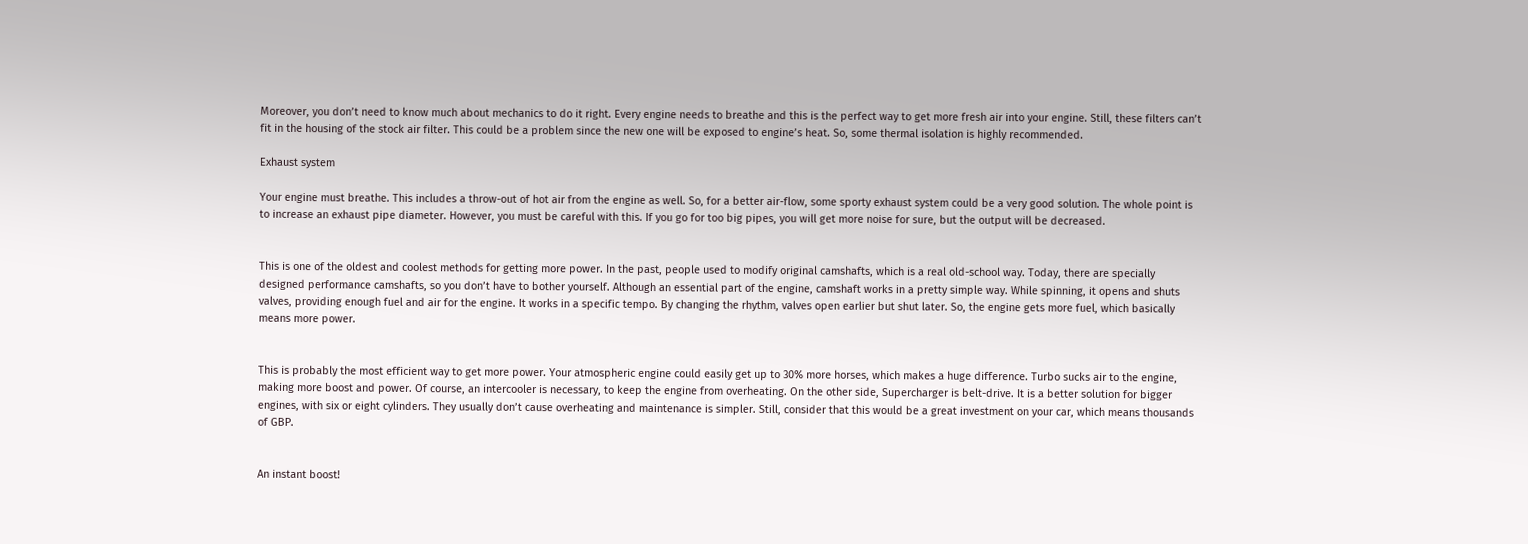Moreover, you don’t need to know much about mechanics to do it right. Every engine needs to breathe and this is the perfect way to get more fresh air into your engine. Still, these filters can’t fit in the housing of the stock air filter. This could be a problem since the new one will be exposed to engine’s heat. So, some thermal isolation is highly recommended.

Exhaust system

Your engine must breathe. This includes a throw-out of hot air from the engine as well. So, for a better air-flow, some sporty exhaust system could be a very good solution. The whole point is to increase an exhaust pipe diameter. However, you must be careful with this. If you go for too big pipes, you will get more noise for sure, but the output will be decreased.


This is one of the oldest and coolest methods for getting more power. In the past, people used to modify original camshafts, which is a real old-school way. Today, there are specially designed performance camshafts, so you don’t have to bother yourself. Although an essential part of the engine, camshaft works in a pretty simple way. While spinning, it opens and shuts valves, providing enough fuel and air for the engine. It works in a specific tempo. By changing the rhythm, valves open earlier but shut later. So, the engine gets more fuel, which basically means more power.


This is probably the most efficient way to get more power. Your atmospheric engine could easily get up to 30% more horses, which makes a huge difference. Turbo sucks air to the engine, making more boost and power. Of course, an intercooler is necessary, to keep the engine from overheating. On the other side, Supercharger is belt-drive. It is a better solution for bigger engines, with six or eight cylinders. They usually don’t cause overheating and maintenance is simpler. Still, consider that this would be a great investment on your car, which means thousands of GBP.


An instant boost!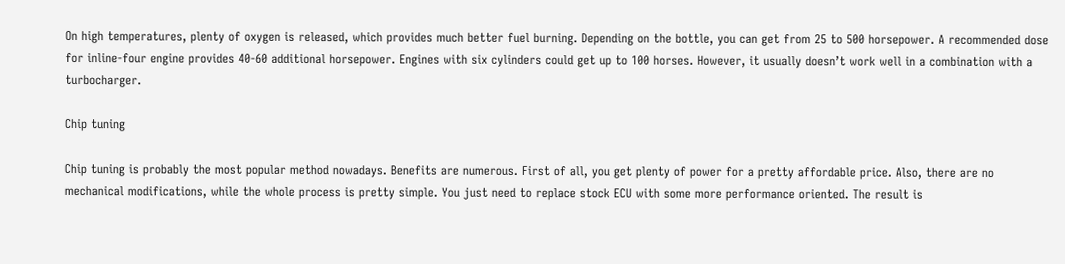On high temperatures, plenty of oxygen is released, which provides much better fuel burning. Depending on the bottle, you can get from 25 to 500 horsepower. A recommended dose for inline-four engine provides 40-60 additional horsepower. Engines with six cylinders could get up to 100 horses. However, it usually doesn’t work well in a combination with a turbocharger.

Chip tuning

Chip tuning is probably the most popular method nowadays. Benefits are numerous. First of all, you get plenty of power for a pretty affordable price. Also, there are no mechanical modifications, while the whole process is pretty simple. You just need to replace stock ECU with some more performance oriented. The result is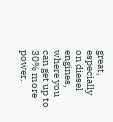great, especially on diesel engines, where you can get up to 30% more power.